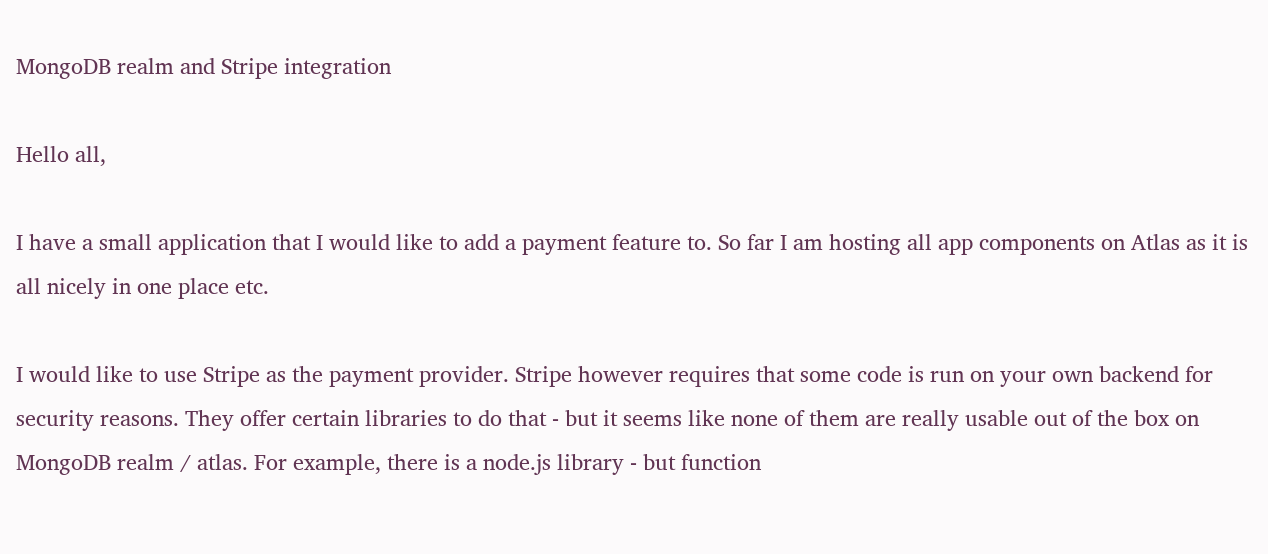MongoDB realm and Stripe integration

Hello all,

I have a small application that I would like to add a payment feature to. So far I am hosting all app components on Atlas as it is all nicely in one place etc.

I would like to use Stripe as the payment provider. Stripe however requires that some code is run on your own backend for security reasons. They offer certain libraries to do that - but it seems like none of them are really usable out of the box on MongoDB realm / atlas. For example, there is a node.js library - but function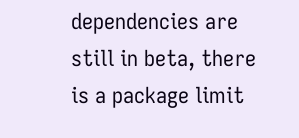dependencies are still in beta, there is a package limit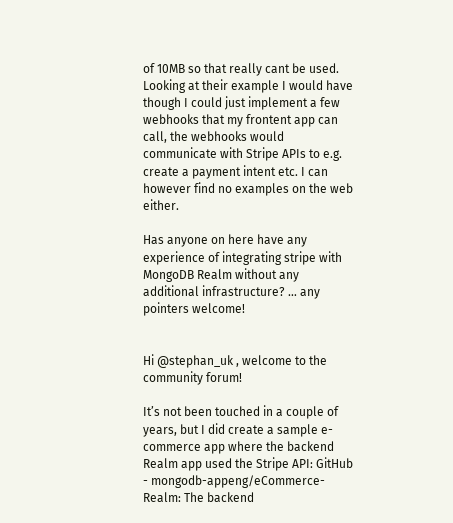of 10MB so that really cant be used. Looking at their example I would have though I could just implement a few webhooks that my frontent app can call, the webhooks would communicate with Stripe APIs to e.g. create a payment intent etc. I can however find no examples on the web either.

Has anyone on here have any experience of integrating stripe with MongoDB Realm without any additional infrastructure? … any pointers welcome!


Hi @stephan_uk , welcome to the community forum!

It’s not been touched in a couple of years, but I did create a sample e-commerce app where the backend Realm app used the Stripe API: GitHub - mongodb-appeng/eCommerce-Realm: The backend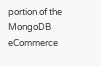portion of the MongoDB eCommerce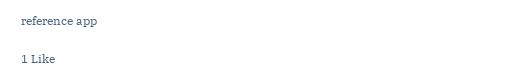reference app

1 Like